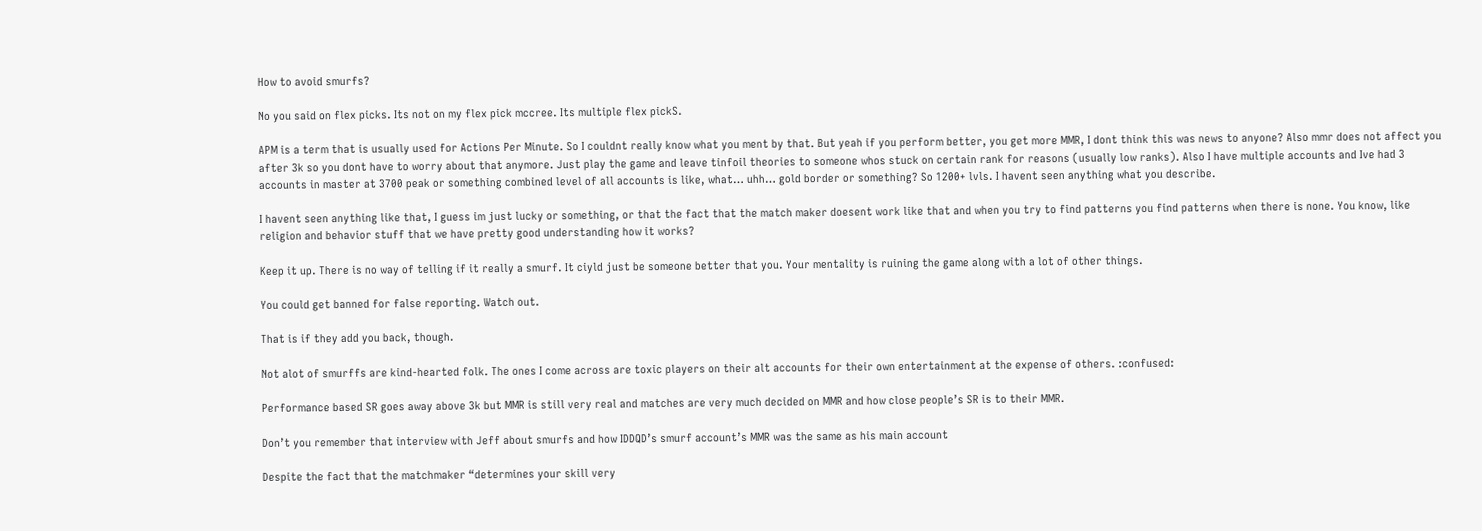How to avoid smurfs?

No you said on flex picks. Its not on my flex pick mccree. Its multiple flex pickS.

APM is a term that is usually used for Actions Per Minute. So I couldnt really know what you ment by that. But yeah if you perform better, you get more MMR, I dont think this was news to anyone? Also mmr does not affect you after 3k so you dont have to worry about that anymore. Just play the game and leave tinfoil theories to someone whos stuck on certain rank for reasons (usually low ranks). Also I have multiple accounts and Ive had 3 accounts in master at 3700 peak or something combined level of all accounts is like, what… uhh… gold border or something? So 1200+ lvls. I havent seen anything what you describe.

I havent seen anything like that, I guess im just lucky or something, or that the fact that the match maker doesent work like that and when you try to find patterns you find patterns when there is none. You know, like religion and behavior stuff that we have pretty good understanding how it works?

Keep it up. There is no way of telling if it really a smurf. It ciyld just be someone better that you. Your mentality is ruining the game along with a lot of other things.

You could get banned for false reporting. Watch out.

That is if they add you back, though.

Not alot of smurffs are kind-hearted folk. The ones I come across are toxic players on their alt accounts for their own entertainment at the expense of others. :confused:

Performance based SR goes away above 3k but MMR is still very real and matches are very much decided on MMR and how close people’s SR is to their MMR.

Don’t you remember that interview with Jeff about smurfs and how IDDQD’s smurf account’s MMR was the same as his main account

Despite the fact that the matchmaker “determines your skill very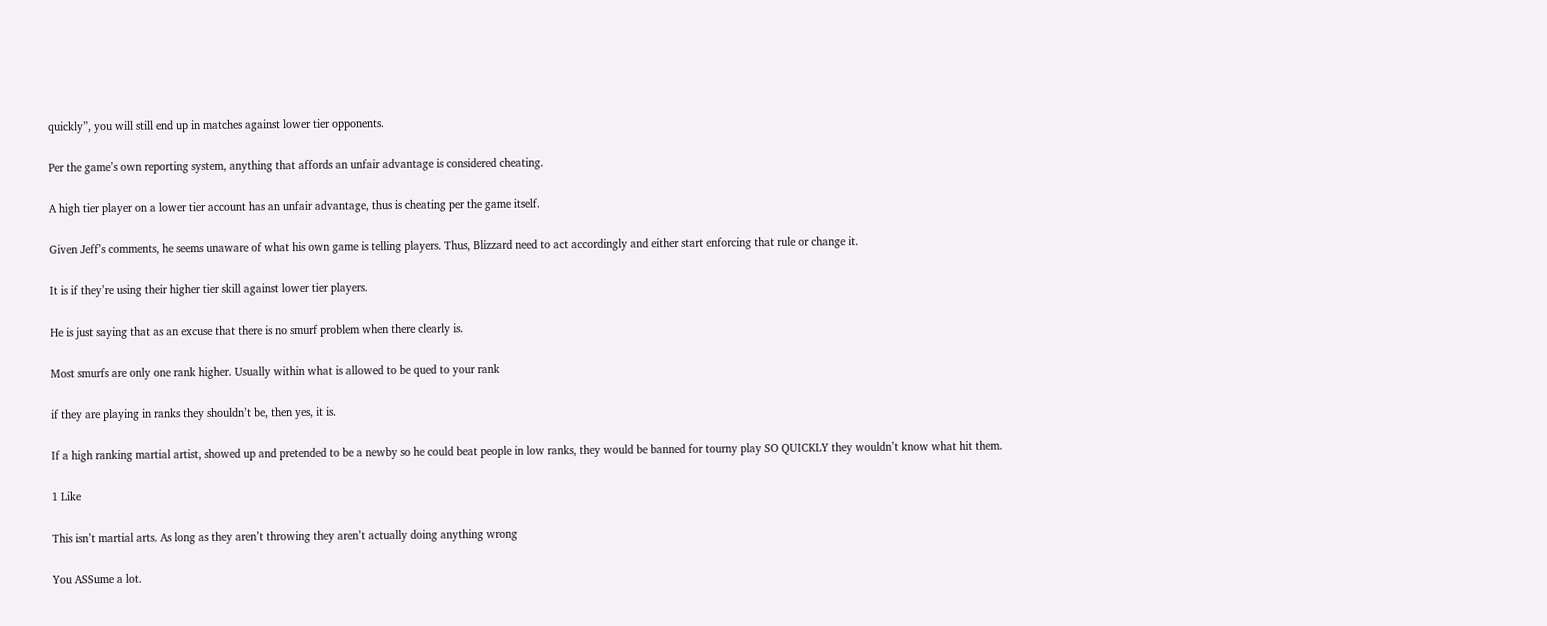quickly”, you will still end up in matches against lower tier opponents.

Per the game’s own reporting system, anything that affords an unfair advantage is considered cheating.

A high tier player on a lower tier account has an unfair advantage, thus is cheating per the game itself.

Given Jeff’s comments, he seems unaware of what his own game is telling players. Thus, Blizzard need to act accordingly and either start enforcing that rule or change it.

It is if they’re using their higher tier skill against lower tier players.

He is just saying that as an excuse that there is no smurf problem when there clearly is.

Most smurfs are only one rank higher. Usually within what is allowed to be qued to your rank

if they are playing in ranks they shouldn’t be, then yes, it is.

If a high ranking martial artist, showed up and pretended to be a newby so he could beat people in low ranks, they would be banned for tourny play SO QUICKLY they wouldn’t know what hit them.

1 Like

This isn’t martial arts. As long as they aren’t throwing they aren’t actually doing anything wrong

You ASSume a lot.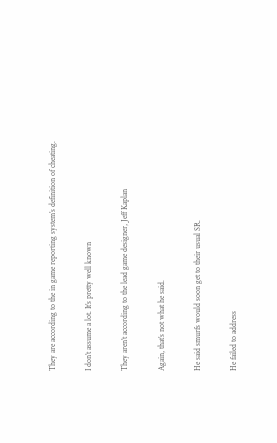They are according to the in game reporting system’s definition of cheating.

I don’t assume a lot. It’s pretty well known

They aren’t according to the lead game designer, Jeff Kaplan

Again, that’s not what he said.

He said smurfs would soon get to their usual SR.

He failed to address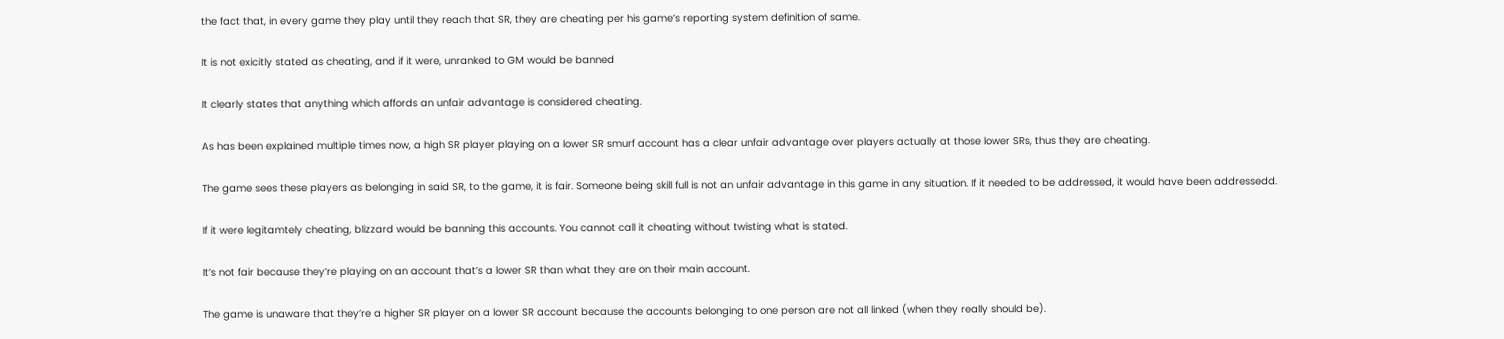the fact that, in every game they play until they reach that SR, they are cheating per his game’s reporting system definition of same.

It is not exicitly stated as cheating, and if it were, unranked to GM would be banned

It clearly states that anything which affords an unfair advantage is considered cheating.

As has been explained multiple times now, a high SR player playing on a lower SR smurf account has a clear unfair advantage over players actually at those lower SRs, thus they are cheating.

The game sees these players as belonging in said SR, to the game, it is fair. Someone being skill full is not an unfair advantage in this game in any situation. If it needed to be addressed, it would have been addressedd.

If it were legitamtely cheating, blizzard would be banning this accounts. You cannot call it cheating without twisting what is stated.

It’s not fair because they’re playing on an account that’s a lower SR than what they are on their main account.

The game is unaware that they’re a higher SR player on a lower SR account because the accounts belonging to one person are not all linked (when they really should be).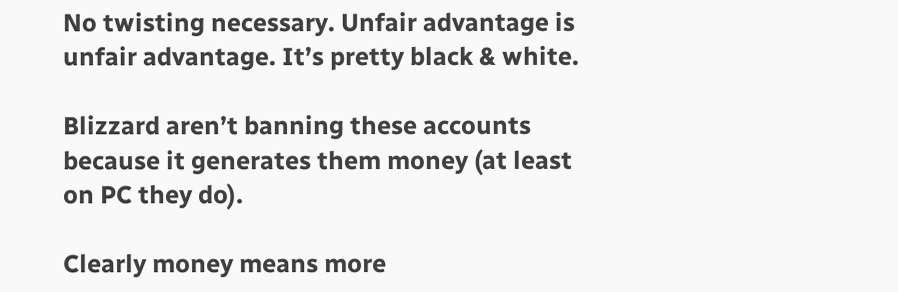No twisting necessary. Unfair advantage is unfair advantage. It’s pretty black & white.

Blizzard aren’t banning these accounts because it generates them money (at least on PC they do).

Clearly money means more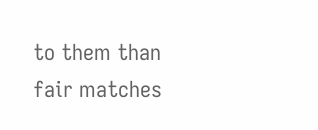to them than fair matches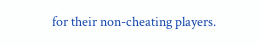for their non-cheating players.